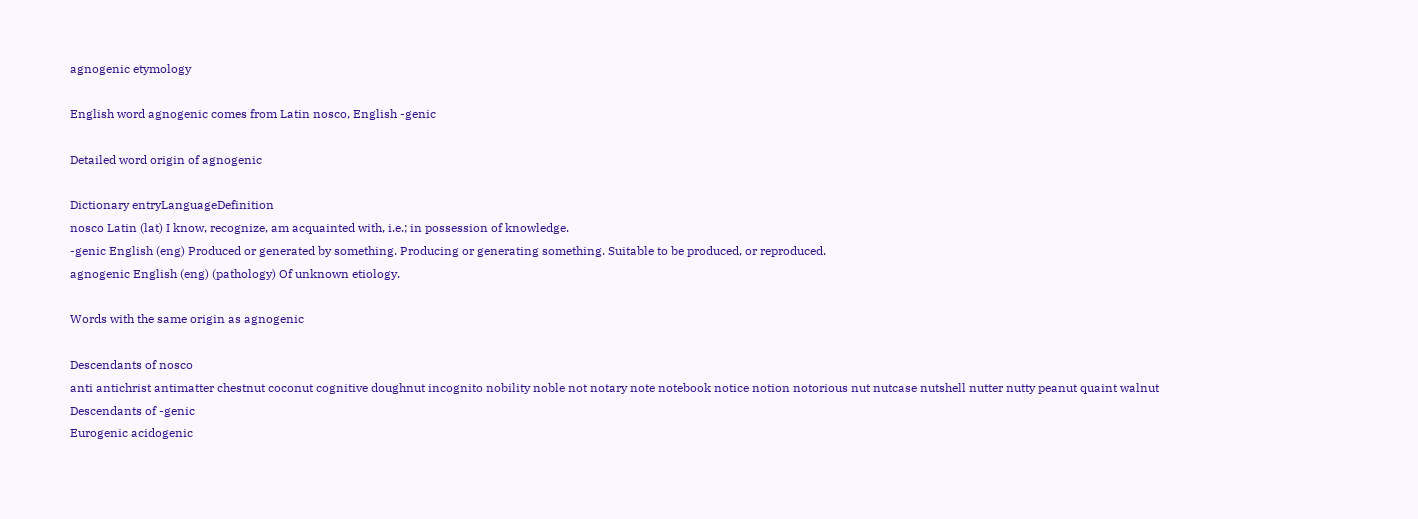agnogenic etymology

English word agnogenic comes from Latin nosco, English -genic

Detailed word origin of agnogenic

Dictionary entryLanguageDefinition
nosco Latin (lat) I know, recognize, am acquainted with, i.e.; in possession of knowledge.
-genic English (eng) Produced or generated by something. Producing or generating something. Suitable to be produced, or reproduced.
agnogenic English (eng) (pathology) Of unknown etiology.

Words with the same origin as agnogenic

Descendants of nosco
anti antichrist antimatter chestnut coconut cognitive doughnut incognito nobility noble not notary note notebook notice notion notorious nut nutcase nutshell nutter nutty peanut quaint walnut
Descendants of -genic
Eurogenic acidogenic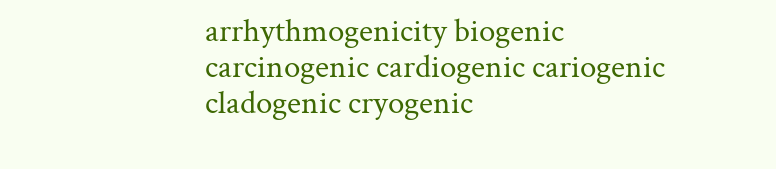arrhythmogenicity biogenic carcinogenic cardiogenic cariogenic cladogenic cryogenic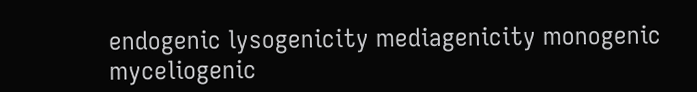endogenic lysogenicity mediagenicity monogenic myceliogenic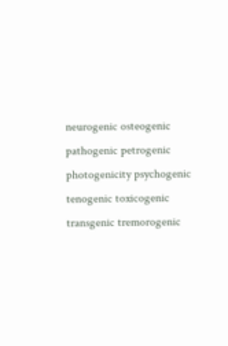neurogenic osteogenic pathogenic petrogenic photogenicity psychogenic tenogenic toxicogenic transgenic tremorogenic